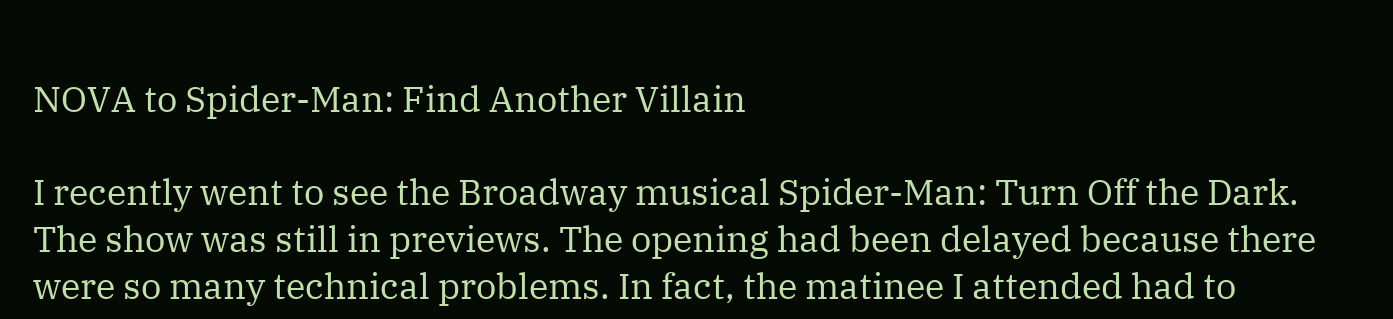NOVA to Spider-Man: Find Another Villain

I recently went to see the Broadway musical Spider-Man: Turn Off the Dark. The show was still in previews. The opening had been delayed because there were so many technical problems. In fact, the matinee I attended had to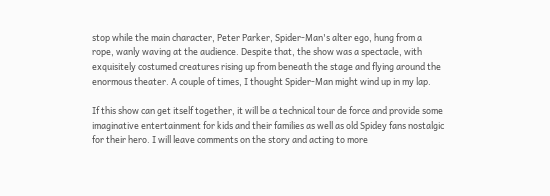stop while the main character, Peter Parker, Spider-Man's alter ego, hung from a rope, wanly waving at the audience. Despite that, the show was a spectacle, with exquisitely costumed creatures rising up from beneath the stage and flying around the enormous theater. A couple of times, I thought Spider-Man might wind up in my lap.

If this show can get itself together, it will be a technical tour de force and provide some imaginative entertainment for kids and their families as well as old Spidey fans nostalgic for their hero. I will leave comments on the story and acting to more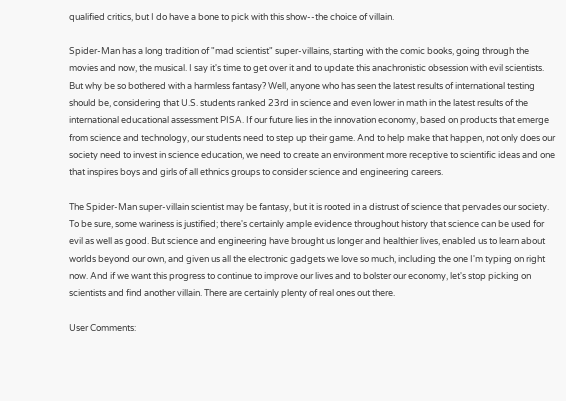qualified critics, but I do have a bone to pick with this show--the choice of villain.

Spider-Man has a long tradition of "mad scientist" super-villains, starting with the comic books, going through the movies and now, the musical. I say it's time to get over it and to update this anachronistic obsession with evil scientists. But why be so bothered with a harmless fantasy? Well, anyone who has seen the latest results of international testing should be, considering that U.S. students ranked 23rd in science and even lower in math in the latest results of the international educational assessment PISA. If our future lies in the innovation economy, based on products that emerge from science and technology, our students need to step up their game. And to help make that happen, not only does our society need to invest in science education, we need to create an environment more receptive to scientific ideas and one that inspires boys and girls of all ethnics groups to consider science and engineering careers.

The Spider-Man super-villain scientist may be fantasy, but it is rooted in a distrust of science that pervades our society. To be sure, some wariness is justified; there's certainly ample evidence throughout history that science can be used for evil as well as good. But science and engineering have brought us longer and healthier lives, enabled us to learn about worlds beyond our own, and given us all the electronic gadgets we love so much, including the one I'm typing on right now. And if we want this progress to continue to improve our lives and to bolster our economy, let's stop picking on scientists and find another villain. There are certainly plenty of real ones out there.

User Comments: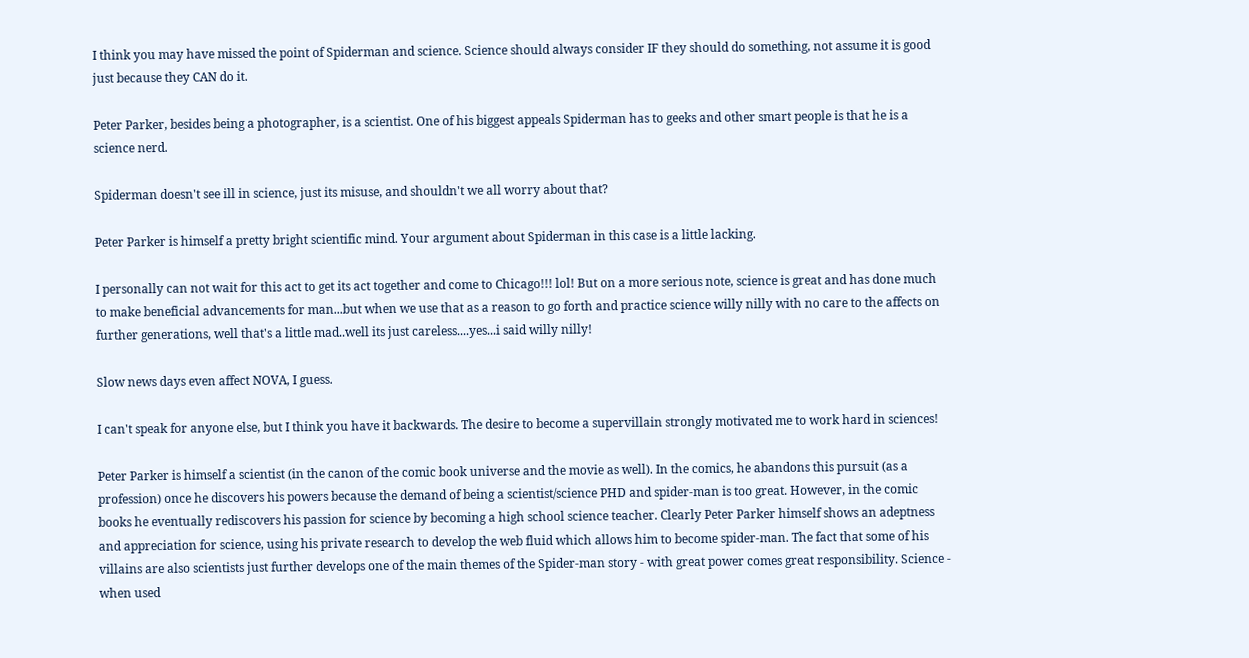I think you may have missed the point of Spiderman and science. Science should always consider IF they should do something, not assume it is good just because they CAN do it.

Peter Parker, besides being a photographer, is a scientist. One of his biggest appeals Spiderman has to geeks and other smart people is that he is a science nerd.

Spiderman doesn't see ill in science, just its misuse, and shouldn't we all worry about that?

Peter Parker is himself a pretty bright scientific mind. Your argument about Spiderman in this case is a little lacking.

I personally can not wait for this act to get its act together and come to Chicago!!! lol! But on a more serious note, science is great and has done much to make beneficial advancements for man...but when we use that as a reason to go forth and practice science willy nilly with no care to the affects on further generations, well that's a little mad..well its just careless....yes...i said willy nilly!

Slow news days even affect NOVA, I guess.

I can't speak for anyone else, but I think you have it backwards. The desire to become a supervillain strongly motivated me to work hard in sciences!

Peter Parker is himself a scientist (in the canon of the comic book universe and the movie as well). In the comics, he abandons this pursuit (as a profession) once he discovers his powers because the demand of being a scientist/science PHD and spider-man is too great. However, in the comic books he eventually rediscovers his passion for science by becoming a high school science teacher. Clearly Peter Parker himself shows an adeptness and appreciation for science, using his private research to develop the web fluid which allows him to become spider-man. The fact that some of his villains are also scientists just further develops one of the main themes of the Spider-man story - with great power comes great responsibility. Science - when used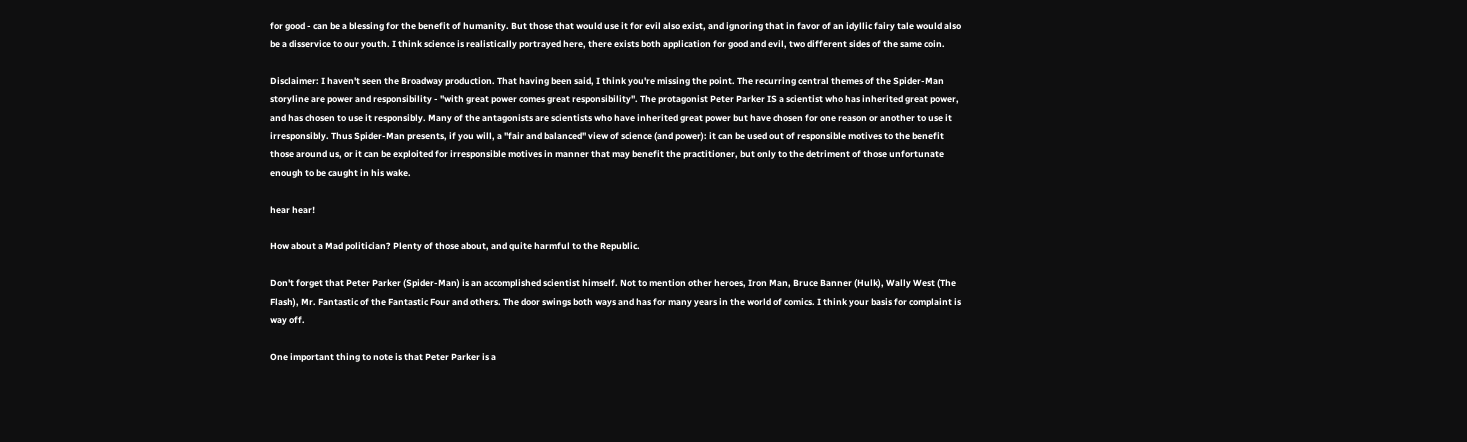for good - can be a blessing for the benefit of humanity. But those that would use it for evil also exist, and ignoring that in favor of an idyllic fairy tale would also be a disservice to our youth. I think science is realistically portrayed here, there exists both application for good and evil, two different sides of the same coin.

Disclaimer: I haven't seen the Broadway production. That having been said, I think you're missing the point. The recurring central themes of the Spider-Man storyline are power and responsibility - "with great power comes great responsibility". The protagonist Peter Parker IS a scientist who has inherited great power, and has chosen to use it responsibly. Many of the antagonists are scientists who have inherited great power but have chosen for one reason or another to use it irresponsibly. Thus Spider-Man presents, if you will, a "fair and balanced" view of science (and power): it can be used out of responsible motives to the benefit those around us, or it can be exploited for irresponsible motives in manner that may benefit the practitioner, but only to the detriment of those unfortunate enough to be caught in his wake.

hear hear!

How about a Mad politician? Plenty of those about, and quite harmful to the Republic.

Don't forget that Peter Parker (Spider-Man) is an accomplished scientist himself. Not to mention other heroes, Iron Man, Bruce Banner (Hulk), Wally West (The Flash), Mr. Fantastic of the Fantastic Four and others. The door swings both ways and has for many years in the world of comics. I think your basis for complaint is way off.

One important thing to note is that Peter Parker is a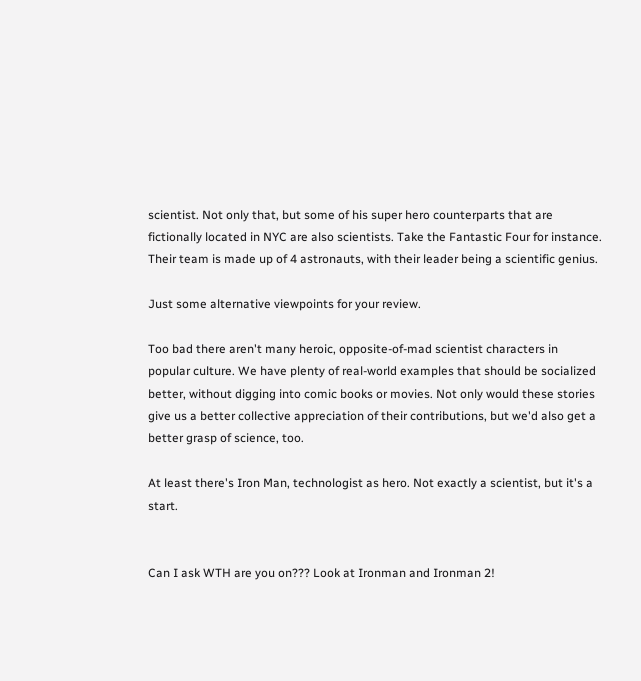scientist. Not only that, but some of his super hero counterparts that are fictionally located in NYC are also scientists. Take the Fantastic Four for instance. Their team is made up of 4 astronauts, with their leader being a scientific genius.

Just some alternative viewpoints for your review.

Too bad there aren't many heroic, opposite-of-mad scientist characters in popular culture. We have plenty of real-world examples that should be socialized better, without digging into comic books or movies. Not only would these stories give us a better collective appreciation of their contributions, but we'd also get a better grasp of science, too.

At least there's Iron Man, technologist as hero. Not exactly a scientist, but it's a start.


Can I ask WTH are you on??? Look at Ironman and Ironman 2!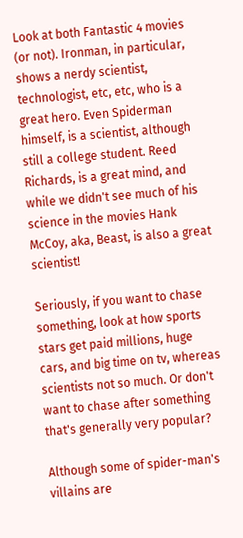Look at both Fantastic 4 movies (or not). Ironman, in particular, shows a nerdy scientist, technologist, etc, etc, who is a great hero. Even Spiderman himself, is a scientist, although still a college student. Reed Richards, is a great mind, and while we didn't see much of his science in the movies Hank McCoy, aka, Beast, is also a great scientist!

Seriously, if you want to chase something, look at how sports stars get paid millions, huge cars, and big time on tv, whereas scientists not so much. Or don't want to chase after something that's generally very popular?

Although some of spider-man's villains are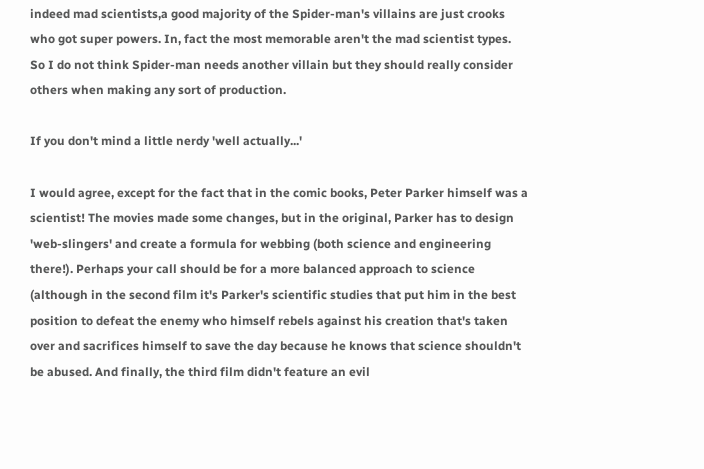indeed mad scientists,a good majority of the Spider-man's villains are just crooks who got super powers. In, fact the most memorable aren't the mad scientist types. So I do not think Spider-man needs another villain but they should really consider others when making any sort of production.

If you don't mind a little nerdy 'well actually...'

I would agree, except for the fact that in the comic books, Peter Parker himself was a scientist! The movies made some changes, but in the original, Parker has to design 'web-slingers' and create a formula for webbing (both science and engineering there!). Perhaps your call should be for a more balanced approach to science (although in the second film it's Parker's scientific studies that put him in the best position to defeat the enemy who himself rebels against his creation that's taken over and sacrifices himself to save the day because he knows that science shouldn't be abused. And finally, the third film didn't feature an evil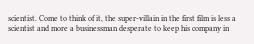scientist. Come to think of it, the super-villain in the first film is less a scientist and more a businessman desperate to keep his company in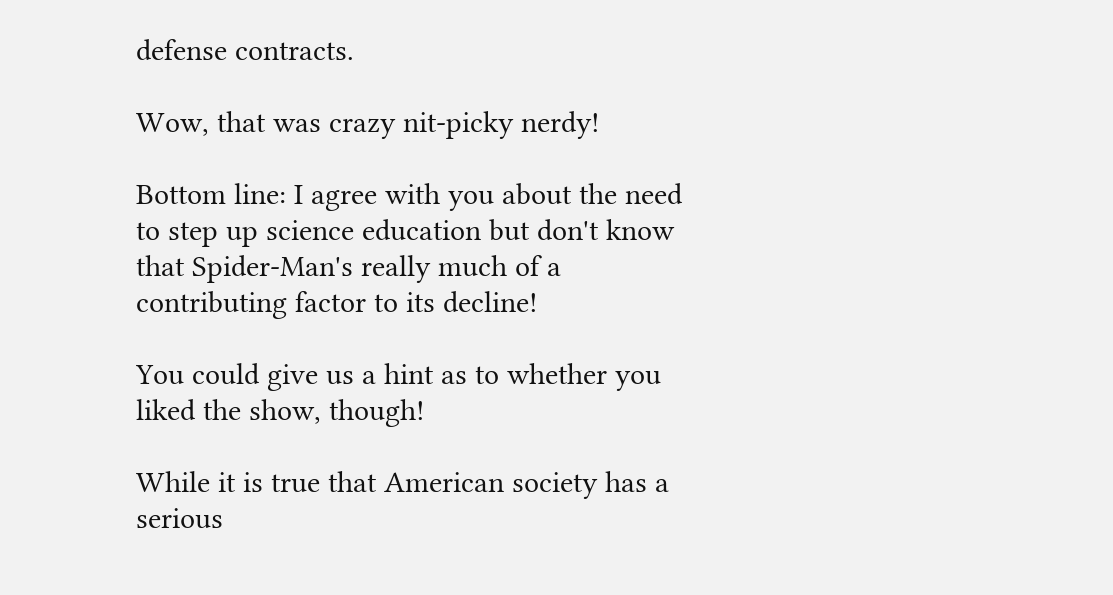defense contracts.

Wow, that was crazy nit-picky nerdy!

Bottom line: I agree with you about the need to step up science education but don't know that Spider-Man's really much of a contributing factor to its decline!

You could give us a hint as to whether you liked the show, though!

While it is true that American society has a serious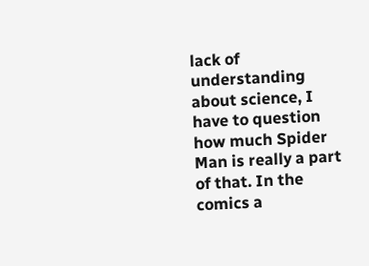lack of understanding about science, I have to question how much Spider Man is really a part of that. In the comics a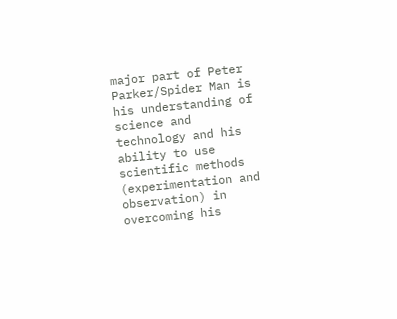major part of Peter Parker/Spider Man is his understanding of science and technology and his ability to use scientific methods (experimentation and observation) in overcoming his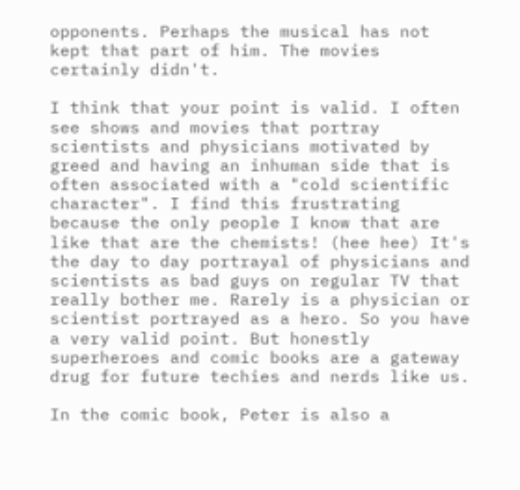opponents. Perhaps the musical has not kept that part of him. The movies certainly didn't.

I think that your point is valid. I often see shows and movies that portray scientists and physicians motivated by greed and having an inhuman side that is often associated with a "cold scientific character". I find this frustrating because the only people I know that are like that are the chemists! (hee hee) It's the day to day portrayal of physicians and scientists as bad guys on regular TV that really bother me. Rarely is a physician or scientist portrayed as a hero. So you have a very valid point. But honestly superheroes and comic books are a gateway drug for future techies and nerds like us.

In the comic book, Peter is also a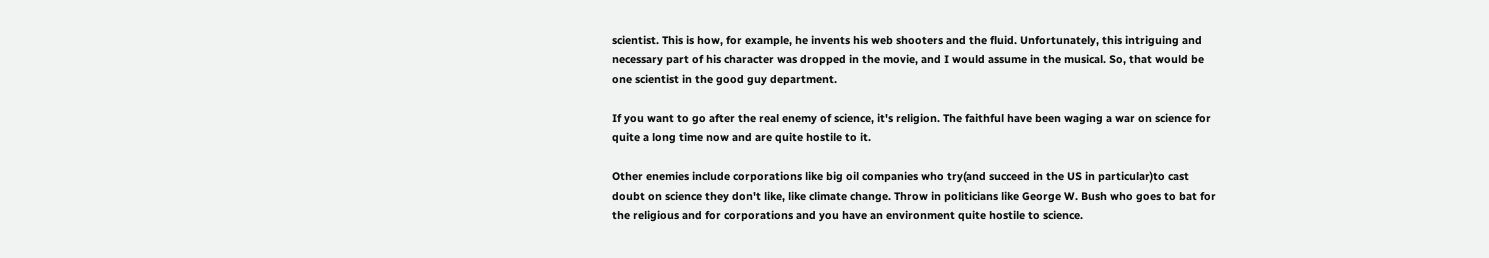scientist. This is how, for example, he invents his web shooters and the fluid. Unfortunately, this intriguing and necessary part of his character was dropped in the movie, and I would assume in the musical. So, that would be one scientist in the good guy department.

If you want to go after the real enemy of science, it's religion. The faithful have been waging a war on science for quite a long time now and are quite hostile to it.

Other enemies include corporations like big oil companies who try(and succeed in the US in particular)to cast doubt on science they don't like, like climate change. Throw in politicians like George W. Bush who goes to bat for the religious and for corporations and you have an environment quite hostile to science.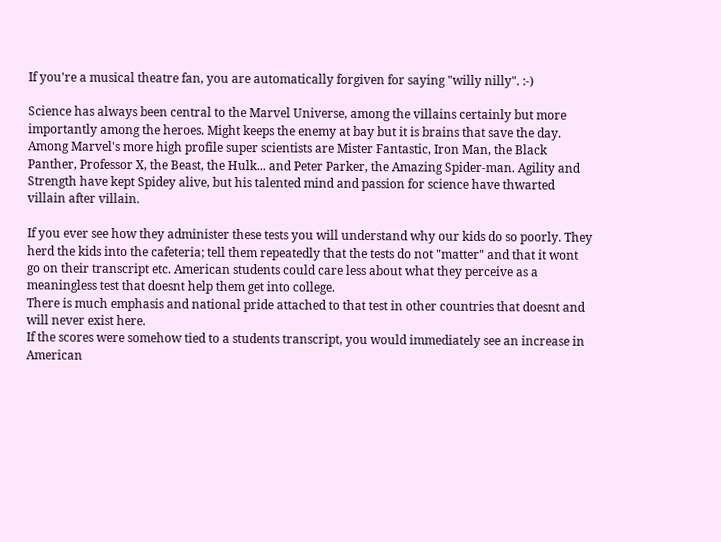If you're a musical theatre fan, you are automatically forgiven for saying "willy nilly". :-)

Science has always been central to the Marvel Universe, among the villains certainly but more importantly among the heroes. Might keeps the enemy at bay but it is brains that save the day. Among Marvel's more high profile super scientists are Mister Fantastic, Iron Man, the Black Panther, Professor X, the Beast, the Hulk... and Peter Parker, the Amazing Spider-man. Agility and Strength have kept Spidey alive, but his talented mind and passion for science have thwarted villain after villain.

If you ever see how they administer these tests you will understand why our kids do so poorly. They herd the kids into the cafeteria; tell them repeatedly that the tests do not "matter" and that it wont go on their transcript etc. American students could care less about what they perceive as a meaningless test that doesnt help them get into college.
There is much emphasis and national pride attached to that test in other countries that doesnt and will never exist here.
If the scores were somehow tied to a students transcript, you would immediately see an increase in American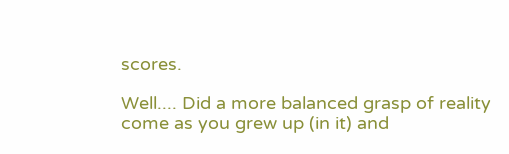scores.

Well.... Did a more balanced grasp of reality come as you grew up (in it) and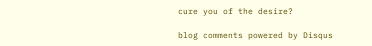cure you of the desire?

blog comments powered by Disqus